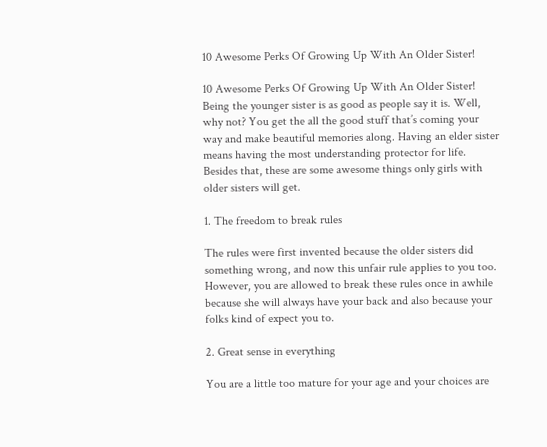10 Awesome Perks Of Growing Up With An Older Sister!

10 Awesome Perks Of Growing Up With An Older Sister!
Being the younger sister is as good as people say it is. Well, why not? You get the all the good stuff that’s coming your way and make beautiful memories along. Having an elder sister means having the most understanding protector for life. Besides that, these are some awesome things only girls with older sisters will get.

1. The freedom to break rules

The rules were first invented because the older sisters did something wrong, and now this unfair rule applies to you too. However, you are allowed to break these rules once in awhile because she will always have your back and also because your folks kind of expect you to.

2. Great sense in everything

You are a little too mature for your age and your choices are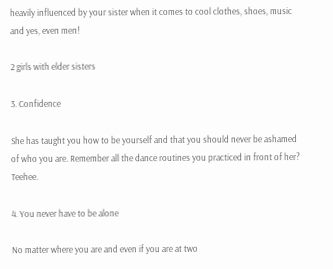heavily influenced by your sister when it comes to cool clothes, shoes, music and yes, even men!

2 girls with elder sisters

3. Confidence

She has taught you how to be yourself and that you should never be ashamed of who you are. Remember all the dance routines you practiced in front of her? Teehee.

4. You never have to be alone

No matter where you are and even if you are at two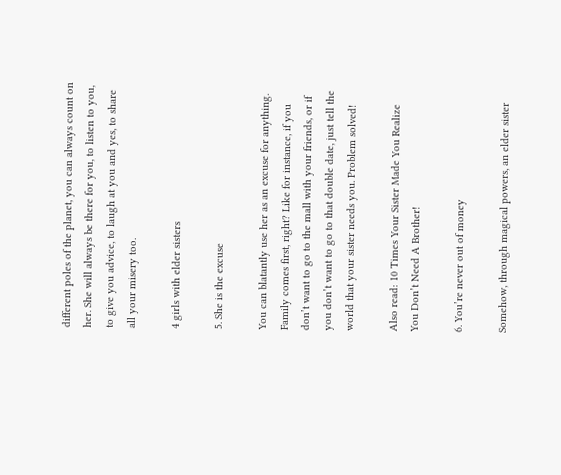different poles of the planet, you can always count on her. She will always be there for you, to listen to you, to give you advice, to laugh at you and yes, to share all your misery too.

4 girls with elder sisters

5. She is the excuse

You can blatantly use her as an excuse for anything. Family comes first, right? Like for instance, if you don’t want to go to the mall with your friends, or if you don’t want to go to that double date, just tell the world that your sister needs you. Problem solved!

Also read: 10 Times Your Sister Made You Realize You Don’t Need A Brother!

6. You’re never out of money

Somehow, through magical powers, an elder sister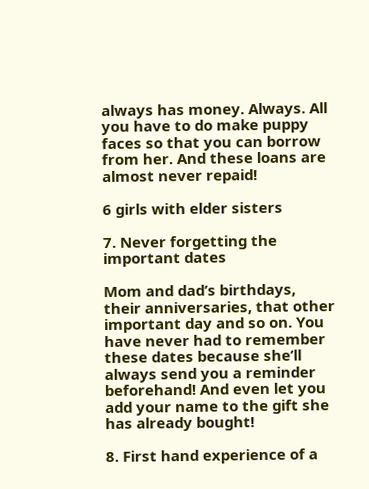always has money. Always. All you have to do make puppy faces so that you can borrow from her. And these loans are almost never repaid!

6 girls with elder sisters

7. Never forgetting the important dates

Mom and dad’s birthdays, their anniversaries, that other important day and so on. You have never had to remember these dates because she’ll always send you a reminder beforehand! And even let you add your name to the gift she has already bought!

8. First hand experience of a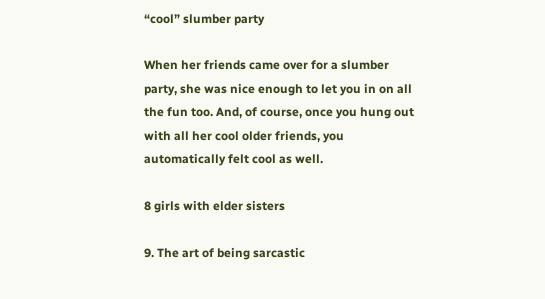“cool” slumber party

When her friends came over for a slumber party, she was nice enough to let you in on all the fun too. And, of course, once you hung out with all her cool older friends, you automatically felt cool as well.

8 girls with elder sisters

9. The art of being sarcastic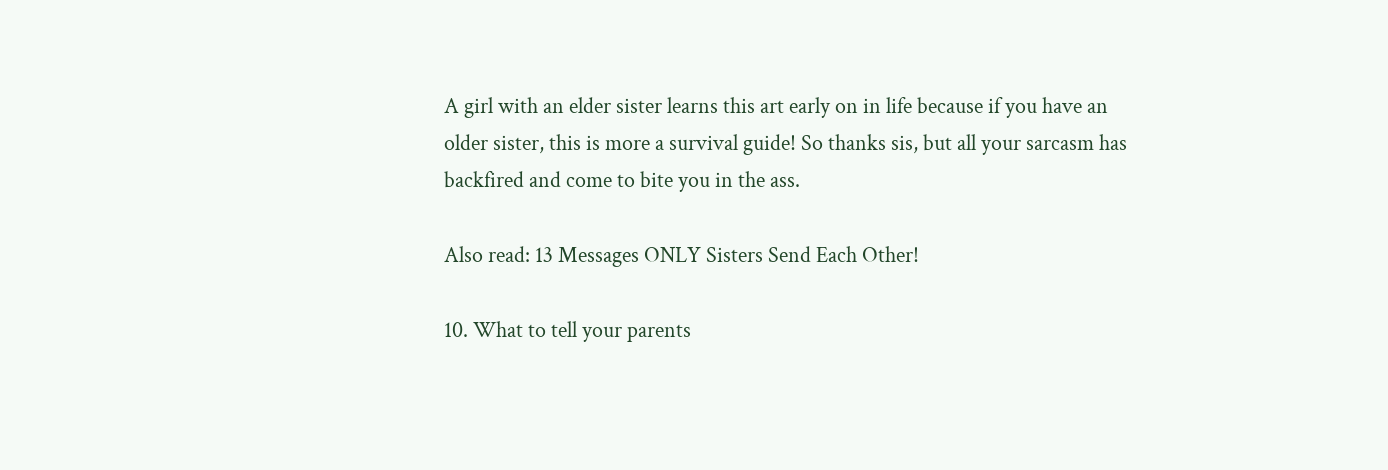A girl with an elder sister learns this art early on in life because if you have an older sister, this is more a survival guide! So thanks sis, but all your sarcasm has backfired and come to bite you in the ass.

Also read: 13 Messages ONLY Sisters Send Each Other!

10. What to tell your parents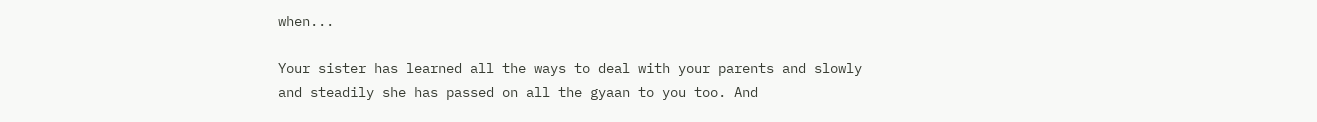when...

Your sister has learned all the ways to deal with your parents and slowly and steadily she has passed on all the gyaan to you too. And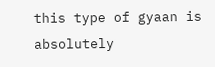this type of gyaan is absolutely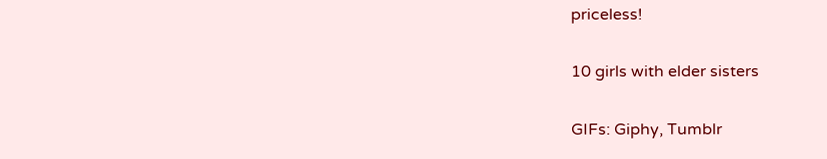priceless!

10 girls with elder sisters

GIFs: Giphy, Tumblr